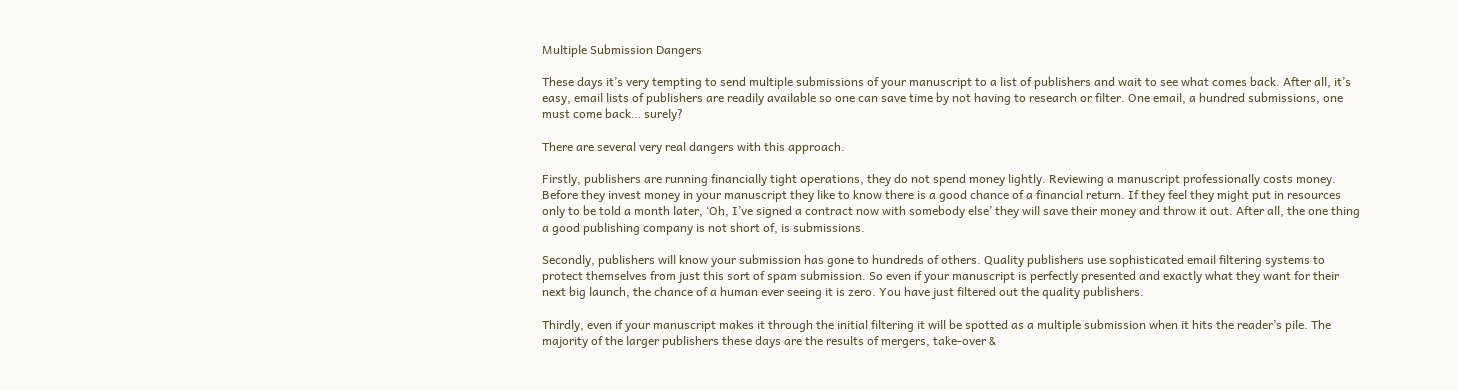Multiple Submission Dangers

These days it’s very tempting to send multiple submissions of your manuscript to a list of publishers and wait to see what comes back. After all, it’s easy, email lists of publishers are readily available so one can save time by not having to research or filter. One email, a hundred submissions, one must come back… surely?

There are several very real dangers with this approach.

Firstly, publishers are running financially tight operations, they do not spend money lightly. Reviewing a manuscript professionally costs money. Before they invest money in your manuscript they like to know there is a good chance of a financial return. If they feel they might put in resources only to be told a month later, ‘Oh, I’ve signed a contract now with somebody else’ they will save their money and throw it out. After all, the one thing a good publishing company is not short of, is submissions.

Secondly, publishers will know your submission has gone to hundreds of others. Quality publishers use sophisticated email filtering systems to protect themselves from just this sort of spam submission. So even if your manuscript is perfectly presented and exactly what they want for their next big launch, the chance of a human ever seeing it is zero. You have just filtered out the quality publishers.

Thirdly, even if your manuscript makes it through the initial filtering it will be spotted as a multiple submission when it hits the reader’s pile. The majority of the larger publishers these days are the results of mergers, take-over &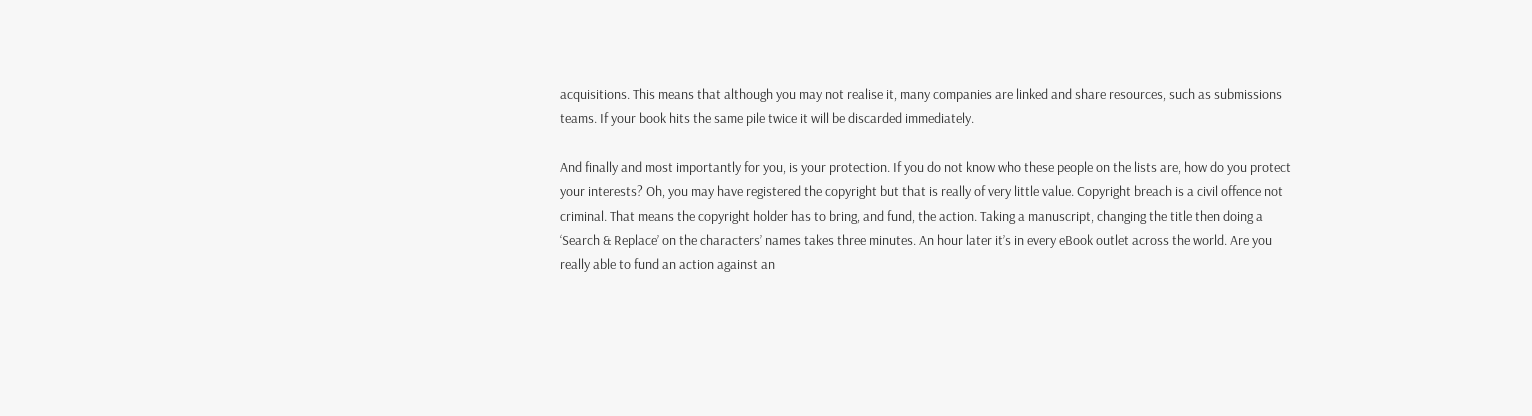acquisitions. This means that although you may not realise it, many companies are linked and share resources, such as submissions teams. If your book hits the same pile twice it will be discarded immediately.

And finally and most importantly for you, is your protection. If you do not know who these people on the lists are, how do you protect your interests? Oh, you may have registered the copyright but that is really of very little value. Copyright breach is a civil offence not criminal. That means the copyright holder has to bring, and fund, the action. Taking a manuscript, changing the title then doing a ‘Search & Replace’ on the characters’ names takes three minutes. An hour later it’s in every eBook outlet across the world. Are you really able to fund an action against an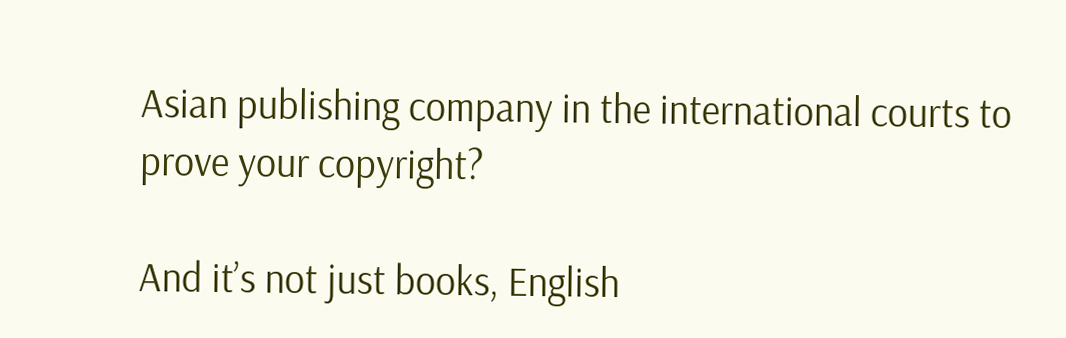Asian publishing company in the international courts to prove your copyright?

And it’s not just books, English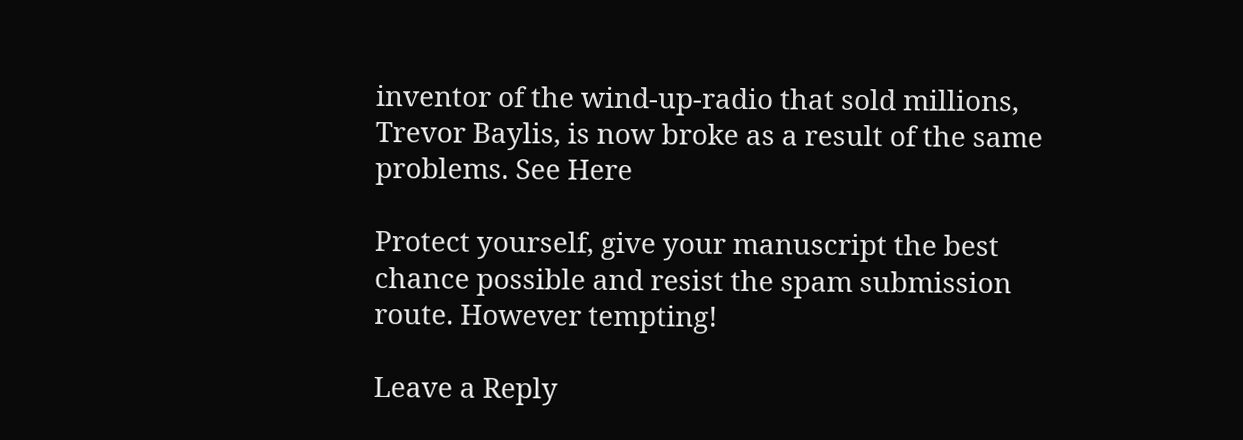inventor of the wind-up-radio that sold millions, Trevor Baylis, is now broke as a result of the same problems. See Here

Protect yourself, give your manuscript the best chance possible and resist the spam submission route. However tempting!

Leave a Reply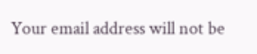Your email address will not be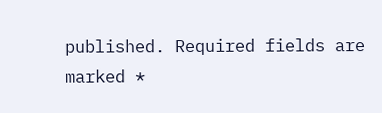published. Required fields are marked *